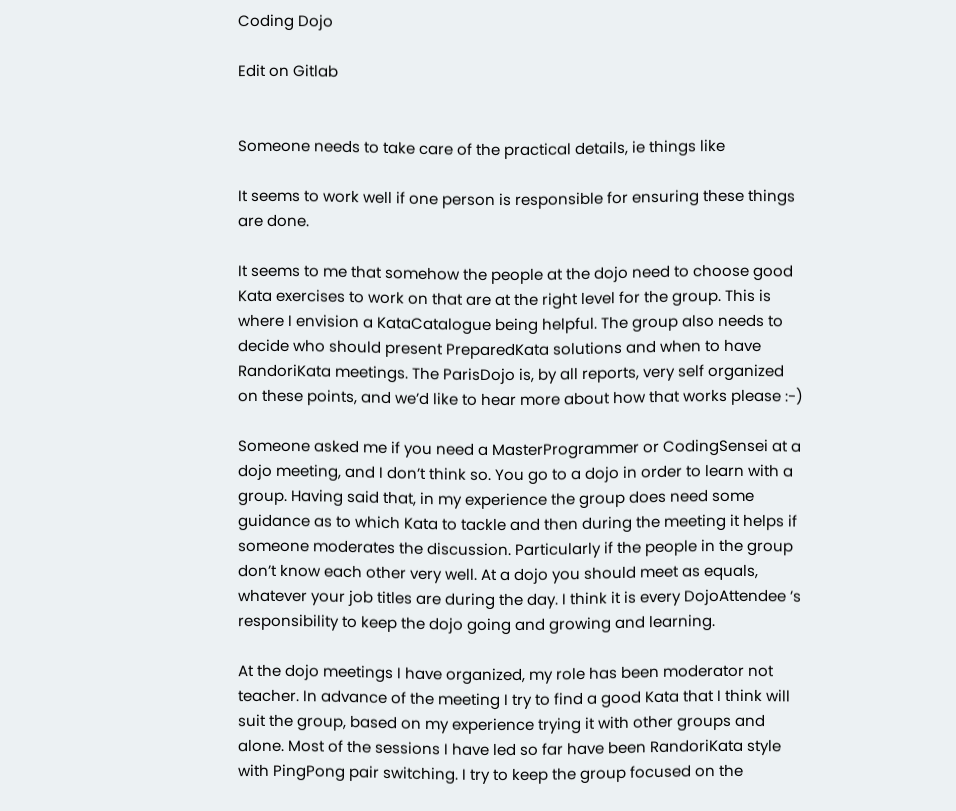Coding Dojo

Edit on Gitlab


Someone needs to take care of the practical details, ie things like

It seems to work well if one person is responsible for ensuring these things are done.

It seems to me that somehow the people at the dojo need to choose good Kata exercises to work on that are at the right level for the group. This is where I envision a KataCatalogue being helpful. The group also needs to decide who should present PreparedKata solutions and when to have RandoriKata meetings. The ParisDojo is, by all reports, very self organized on these points, and we’d like to hear more about how that works please :-)

Someone asked me if you need a MasterProgrammer or CodingSensei at a dojo meeting, and I don’t think so. You go to a dojo in order to learn with a group. Having said that, in my experience the group does need some guidance as to which Kata to tackle and then during the meeting it helps if someone moderates the discussion. Particularly if the people in the group don’t know each other very well. At a dojo you should meet as equals, whatever your job titles are during the day. I think it is every DojoAttendee ’s responsibility to keep the dojo going and growing and learning.

At the dojo meetings I have organized, my role has been moderator not teacher. In advance of the meeting I try to find a good Kata that I think will suit the group, based on my experience trying it with other groups and alone. Most of the sessions I have led so far have been RandoriKata style with PingPong pair switching. I try to keep the group focused on the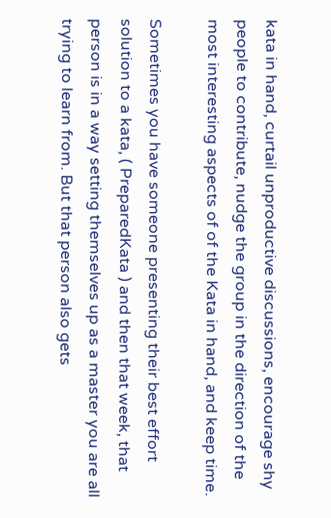kata in hand, curtail unproductive discussions, encourage shy people to contribute, nudge the group in the direction of the most interesting aspects of of the Kata in hand, and keep time.

Sometimes you have someone presenting their best effort solution to a kata, ( PreparedKata ) and then that week, that person is in a way setting themselves up as a master you are all trying to learn from. But that person also gets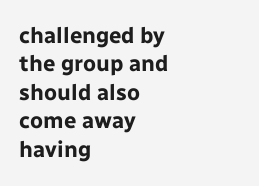challenged by the group and should also come away having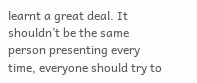learnt a great deal. It shouldn’t be the same person presenting every time, everyone should try to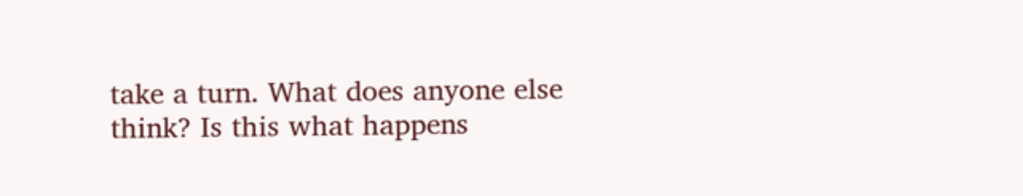take a turn. What does anyone else think? Is this what happens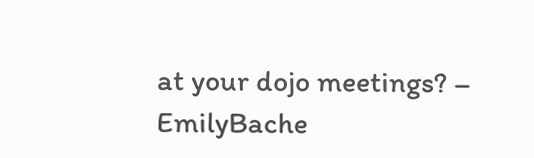at your dojo meetings? – EmilyBache